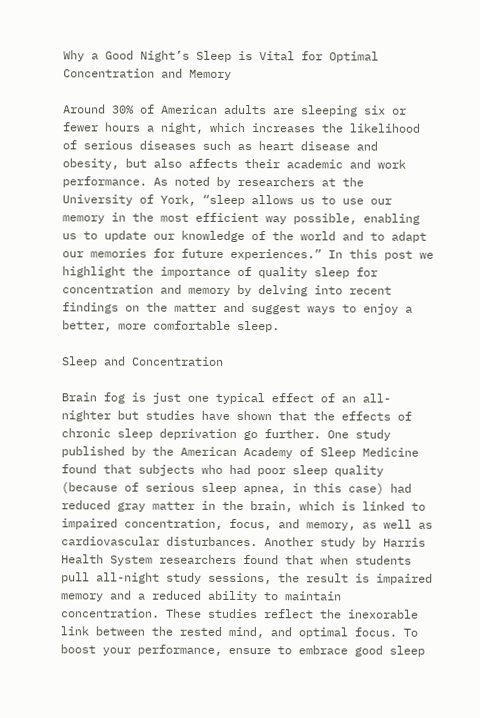Why a Good Night’s Sleep is Vital for Optimal Concentration and Memory

Around 30% of American adults are sleeping six or fewer hours a night, which increases the likelihood of serious diseases such as heart disease and obesity, but also affects their academic and work performance. As noted by researchers at the University of York, “sleep allows us to use our memory in the most efficient way possible, enabling us to update our knowledge of the world and to adapt our memories for future experiences.” In this post we highlight the importance of quality sleep for concentration and memory by delving into recent findings on the matter and suggest ways to enjoy a better, more comfortable sleep.

Sleep and Concentration

Brain fog is just one typical effect of an all-nighter but studies have shown that the effects of chronic sleep deprivation go further. One study published by the American Academy of Sleep Medicine found that subjects who had poor sleep quality (because of serious sleep apnea, in this case) had reduced gray matter in the brain, which is linked to impaired concentration, focus, and memory, as well as cardiovascular disturbances. Another study by Harris Health System researchers found that when students pull all-night study sessions, the result is impaired memory and a reduced ability to maintain concentration. These studies reflect the inexorable link between the rested mind, and optimal focus. To boost your performance, ensure to embrace good sleep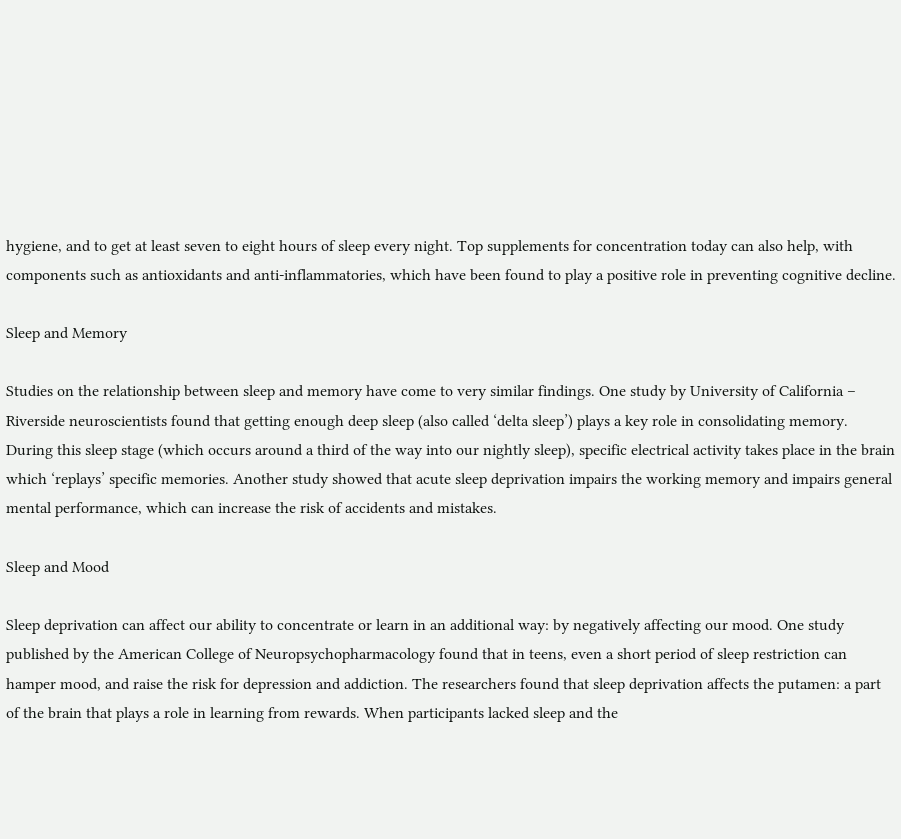hygiene, and to get at least seven to eight hours of sleep every night. Top supplements for concentration today can also help, with components such as antioxidants and anti-inflammatories, which have been found to play a positive role in preventing cognitive decline.

Sleep and Memory

Studies on the relationship between sleep and memory have come to very similar findings. One study by University of California – Riverside neuroscientists found that getting enough deep sleep (also called ‘delta sleep’) plays a key role in consolidating memory. During this sleep stage (which occurs around a third of the way into our nightly sleep), specific electrical activity takes place in the brain which ‘replays’ specific memories. Another study showed that acute sleep deprivation impairs the working memory and impairs general mental performance, which can increase the risk of accidents and mistakes.

Sleep and Mood

Sleep deprivation can affect our ability to concentrate or learn in an additional way: by negatively affecting our mood. One study published by the American College of Neuropsychopharmacology found that in teens, even a short period of sleep restriction can hamper mood, and raise the risk for depression and addiction. The researchers found that sleep deprivation affects the putamen: a part of the brain that plays a role in learning from rewards. When participants lacked sleep and the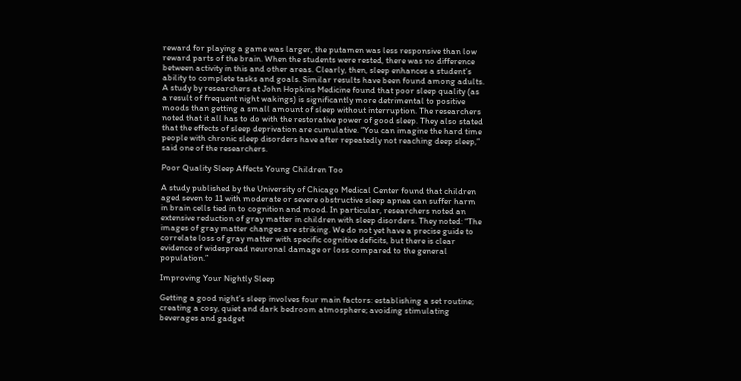reward for playing a game was larger, the putamen was less responsive than low reward parts of the brain. When the students were rested, there was no difference between activity in this and other areas. Clearly, then, sleep enhances a student’s ability to complete tasks and goals. Similar results have been found among adults. A study by researchers at John Hopkins Medicine found that poor sleep quality (as a result of frequent night wakings) is significantly more detrimental to positive moods than getting a small amount of sleep without interruption. The researchers noted that it all has to do with the restorative power of good sleep. They also stated that the effects of sleep deprivation are cumulative. “You can imagine the hard time people with chronic sleep disorders have after repeatedly not reaching deep sleep,” said one of the researchers.

Poor Quality Sleep Affects Young Children Too

A study published by the University of Chicago Medical Center found that children aged seven to 11 with moderate or severe obstructive sleep apnea can suffer harm in brain cells tied in to cognition and mood. In particular, researchers noted an extensive reduction of gray matter in children with sleep disorders. They noted: “The images of gray matter changes are striking. We do not yet have a precise guide to correlate loss of gray matter with specific cognitive deficits, but there is clear evidence of widespread neuronal damage or loss compared to the general population.”

Improving Your Nightly Sleep

Getting a good night’s sleep involves four main factors: establishing a set routine; creating a cosy, quiet and dark bedroom atmosphere; avoiding stimulating beverages and gadget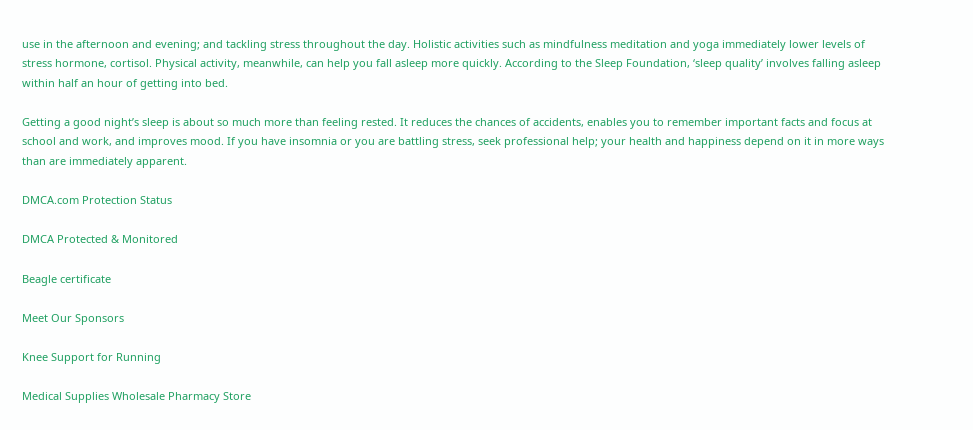use in the afternoon and evening; and tackling stress throughout the day. Holistic activities such as mindfulness meditation and yoga immediately lower levels of stress hormone, cortisol. Physical activity, meanwhile, can help you fall asleep more quickly. According to the Sleep Foundation, ‘sleep quality’ involves falling asleep within half an hour of getting into bed.

Getting a good night’s sleep is about so much more than feeling rested. It reduces the chances of accidents, enables you to remember important facts and focus at school and work, and improves mood. If you have insomnia or you are battling stress, seek professional help; your health and happiness depend on it in more ways than are immediately apparent.

DMCA.com Protection Status

DMCA Protected & Monitored

Beagle certificate

Meet Our Sponsors

Knee Support for Running

Medical Supplies Wholesale Pharmacy Store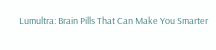Lumultra: Brain Pills That Can Make You Smarter